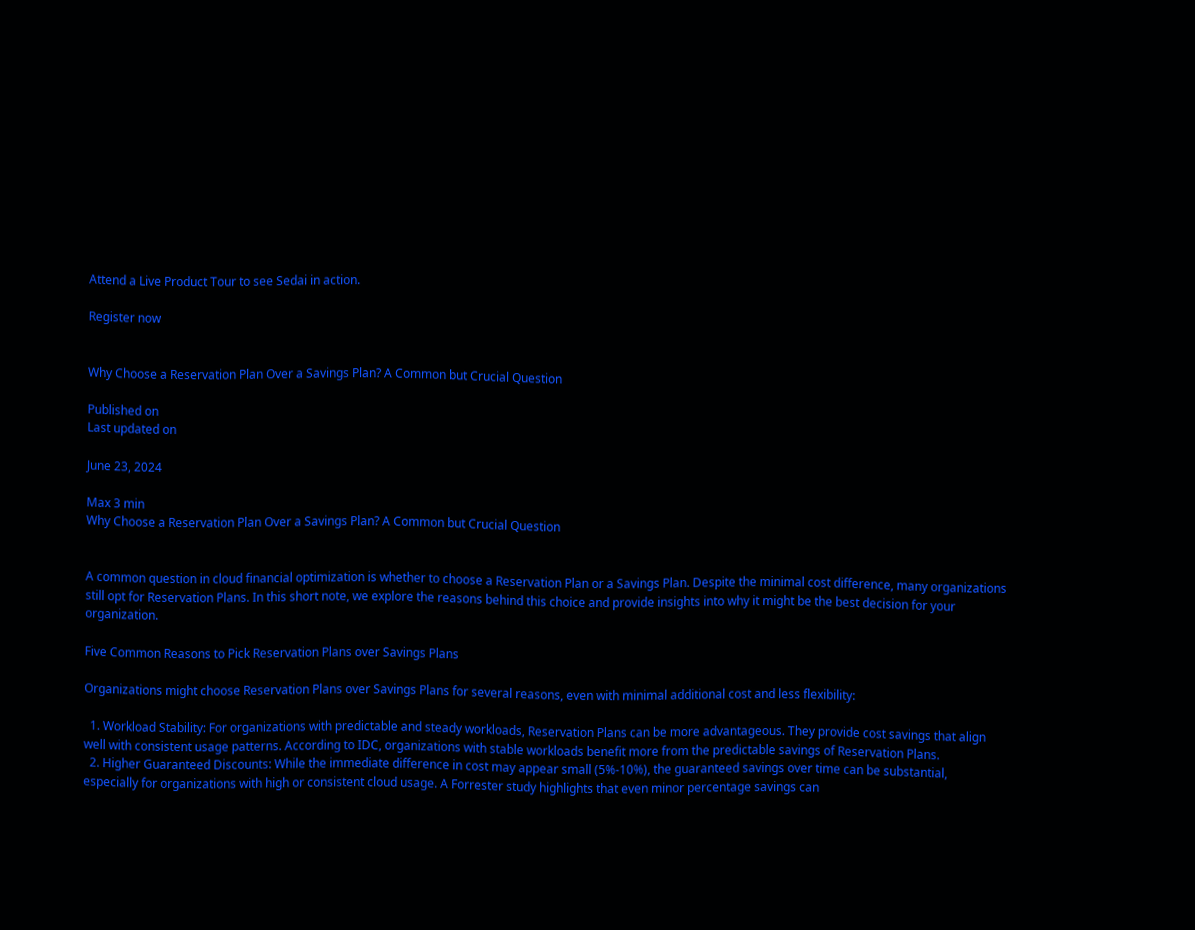Attend a Live Product Tour to see Sedai in action.

Register now


Why Choose a Reservation Plan Over a Savings Plan? A Common but Crucial Question

Published on
Last updated on

June 23, 2024

Max 3 min
Why Choose a Reservation Plan Over a Savings Plan? A Common but Crucial Question


A common question in cloud financial optimization is whether to choose a Reservation Plan or a Savings Plan. Despite the minimal cost difference, many organizations still opt for Reservation Plans. In this short note, we explore the reasons behind this choice and provide insights into why it might be the best decision for your organization.

Five Common Reasons to Pick Reservation Plans over Savings Plans

Organizations might choose Reservation Plans over Savings Plans for several reasons, even with minimal additional cost and less flexibility:

  1. Workload Stability: For organizations with predictable and steady workloads, Reservation Plans can be more advantageous. They provide cost savings that align well with consistent usage patterns. According to IDC, organizations with stable workloads benefit more from the predictable savings of Reservation Plans.
  2. Higher Guaranteed Discounts: While the immediate difference in cost may appear small (5%-10%), the guaranteed savings over time can be substantial, especially for organizations with high or consistent cloud usage. A Forrester study highlights that even minor percentage savings can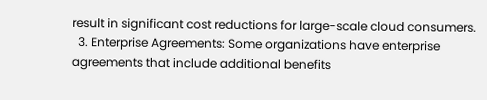result in significant cost reductions for large-scale cloud consumers.
  3. Enterprise Agreements: Some organizations have enterprise agreements that include additional benefits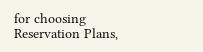for choosing Reservation Plans,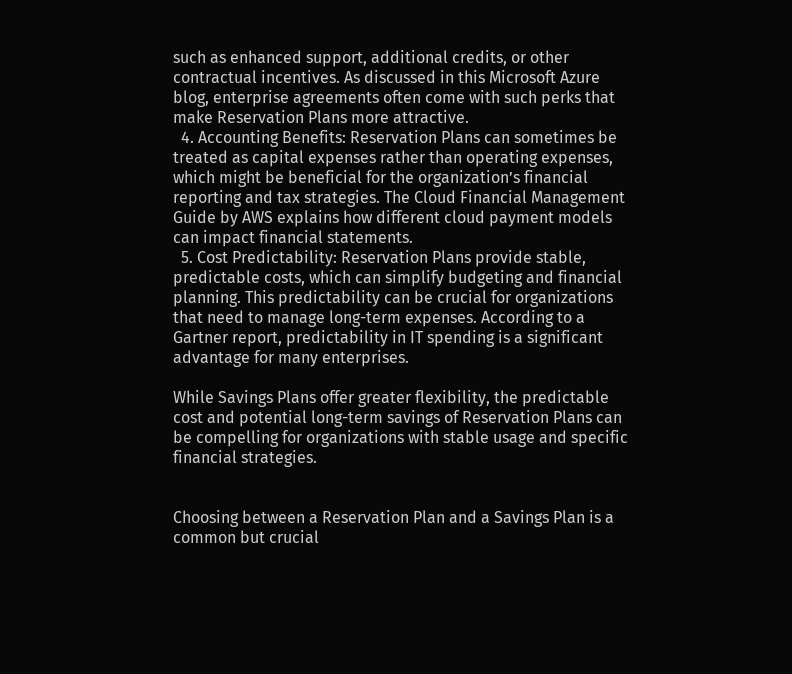such as enhanced support, additional credits, or other contractual incentives. As discussed in this Microsoft Azure blog, enterprise agreements often come with such perks that make Reservation Plans more attractive.
  4. Accounting Benefits: Reservation Plans can sometimes be treated as capital expenses rather than operating expenses, which might be beneficial for the organization’s financial reporting and tax strategies. The Cloud Financial Management Guide by AWS explains how different cloud payment models can impact financial statements.
  5. Cost Predictability: Reservation Plans provide stable, predictable costs, which can simplify budgeting and financial planning. This predictability can be crucial for organizations that need to manage long-term expenses. According to a Gartner report, predictability in IT spending is a significant advantage for many enterprises.

While Savings Plans offer greater flexibility, the predictable cost and potential long-term savings of Reservation Plans can be compelling for organizations with stable usage and specific financial strategies.


Choosing between a Reservation Plan and a Savings Plan is a common but crucial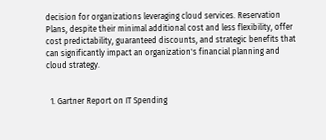decision for organizations leveraging cloud services. Reservation Plans, despite their minimal additional cost and less flexibility, offer cost predictability, guaranteed discounts, and strategic benefits that can significantly impact an organization's financial planning and cloud strategy.


  1. Gartner Report on IT Spending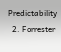Predictability
  2. Forrester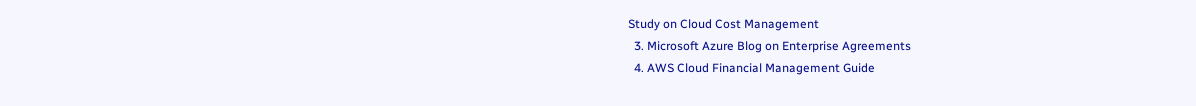Study on Cloud Cost Management
  3. Microsoft Azure Blog on Enterprise Agreements
  4. AWS Cloud Financial Management Guide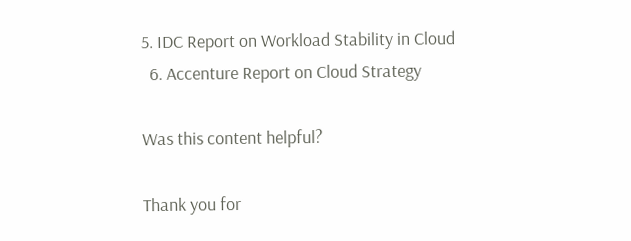5. IDC Report on Workload Stability in Cloud
  6. Accenture Report on Cloud Strategy

Was this content helpful?

Thank you for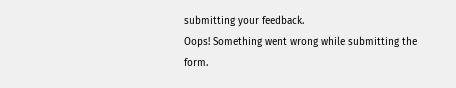submitting your feedback.
Oops! Something went wrong while submitting the form.